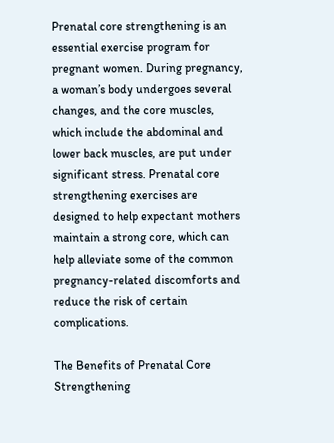Prenatal core strengthening is an essential exercise program for pregnant women. During pregnancy, a woman’s body undergoes several changes, and the core muscles, which include the abdominal and lower back muscles, are put under significant stress. Prenatal core strengthening exercises are designed to help expectant mothers maintain a strong core, which can help alleviate some of the common pregnancy-related discomforts and reduce the risk of certain complications.

The Benefits of Prenatal Core Strengthening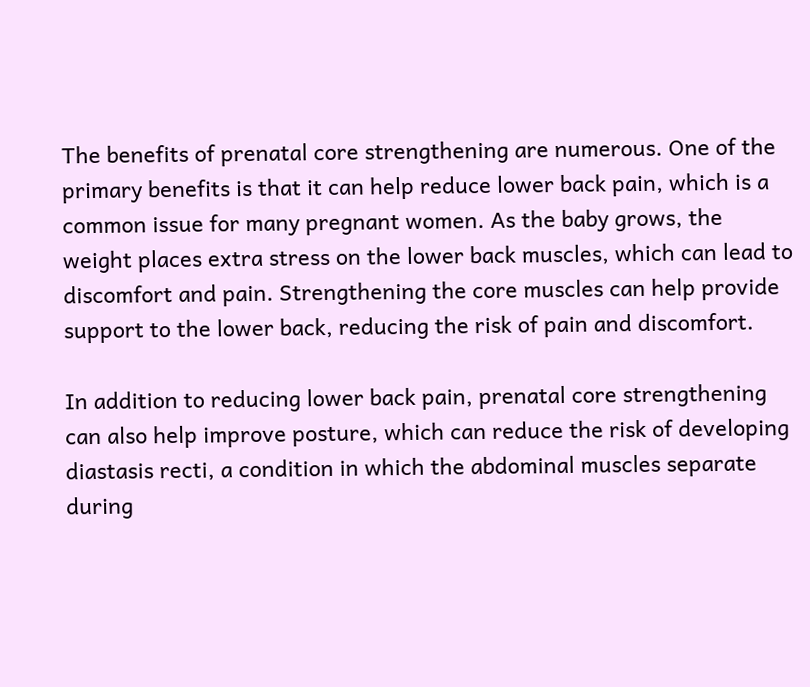The benefits of prenatal core strengthening are numerous. One of the primary benefits is that it can help reduce lower back pain, which is a common issue for many pregnant women. As the baby grows, the weight places extra stress on the lower back muscles, which can lead to discomfort and pain. Strengthening the core muscles can help provide support to the lower back, reducing the risk of pain and discomfort.

In addition to reducing lower back pain, prenatal core strengthening can also help improve posture, which can reduce the risk of developing diastasis recti, a condition in which the abdominal muscles separate during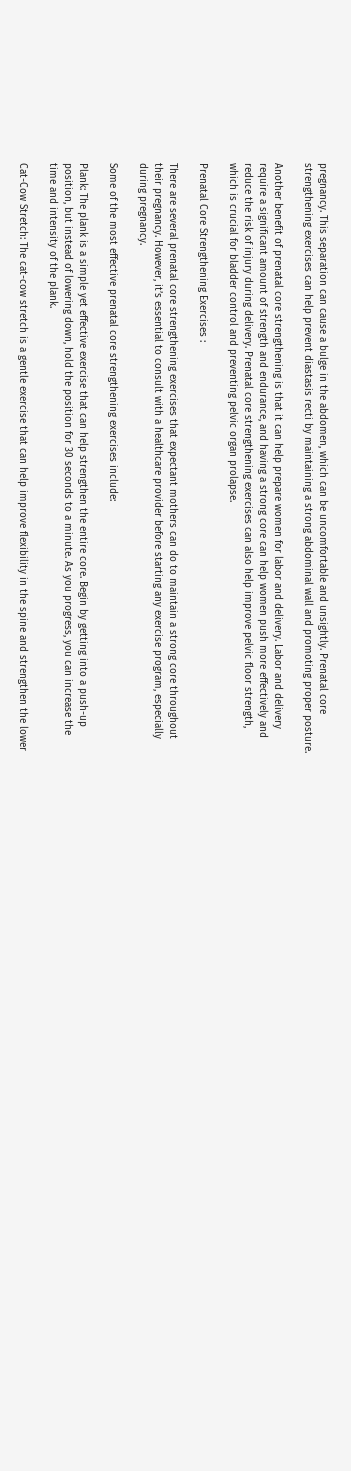pregnancy. This separation can cause a bulge in the abdomen, which can be uncomfortable and unsightly. Prenatal core strengthening exercises can help prevent diastasis recti by maintaining a strong abdominal wall and promoting proper posture.

Another benefit of prenatal core strengthening is that it can help prepare women for labor and delivery. Labor and delivery require a significant amount of strength and endurance, and having a strong core can help women push more effectively and reduce the risk of injury during delivery. Prenatal core strengthening exercises can also help improve pelvic floor strength, which is crucial for bladder control and preventing pelvic organ prolapse.

Prenatal Core Strengthening Exercises :

There are several prenatal core strengthening exercises that expectant mothers can do to maintain a strong core throughout their pregnancy. However, it’s essential to consult with a healthcare provider before starting any exercise program, especially during pregnancy.

Some of the most effective prenatal core strengthening exercises include:

Plank: The plank is a simple yet effective exercise that can help strengthen the entire core. Begin by getting into a push-up position, but instead of lowering down, hold the position for 30 seconds to a minute. As you progress, you can increase the time and intensity of the plank.

Cat-Cow Stretch: The cat-cow stretch is a gentle exercise that can help improve flexibility in the spine and strengthen the lower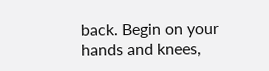back. Begin on your hands and knees,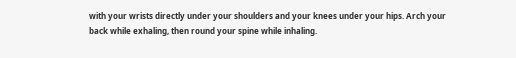with your wrists directly under your shoulders and your knees under your hips. Arch your back while exhaling, then round your spine while inhaling.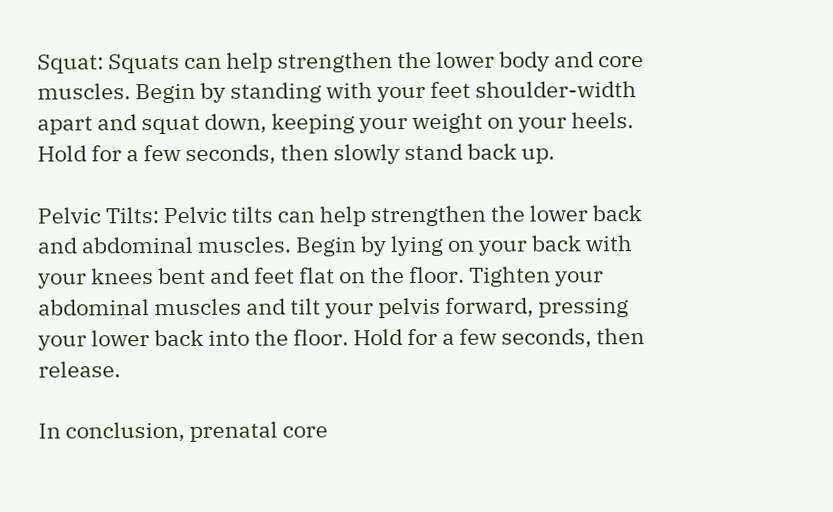Squat: Squats can help strengthen the lower body and core muscles. Begin by standing with your feet shoulder-width apart and squat down, keeping your weight on your heels. Hold for a few seconds, then slowly stand back up.

Pelvic Tilts: Pelvic tilts can help strengthen the lower back and abdominal muscles. Begin by lying on your back with your knees bent and feet flat on the floor. Tighten your abdominal muscles and tilt your pelvis forward, pressing your lower back into the floor. Hold for a few seconds, then release.

In conclusion, prenatal core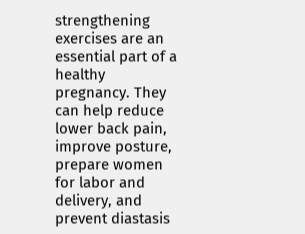strengthening exercises are an essential part of a healthy pregnancy. They can help reduce lower back pain, improve posture, prepare women for labor and delivery, and prevent diastasis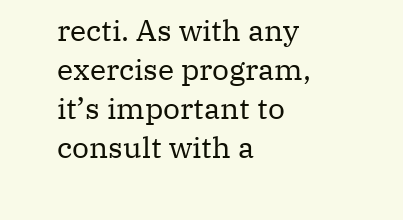recti. As with any exercise program, it’s important to consult with a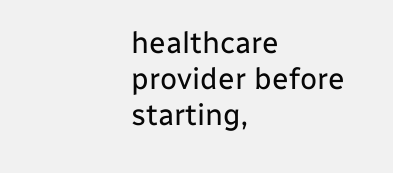healthcare provider before starting,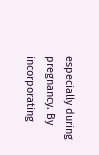especially during pregnancy. By incorporating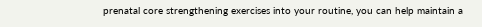prenatal core strengthening exercises into your routine, you can help maintain a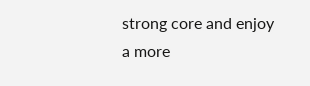strong core and enjoy a more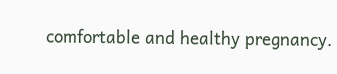comfortable and healthy pregnancy.